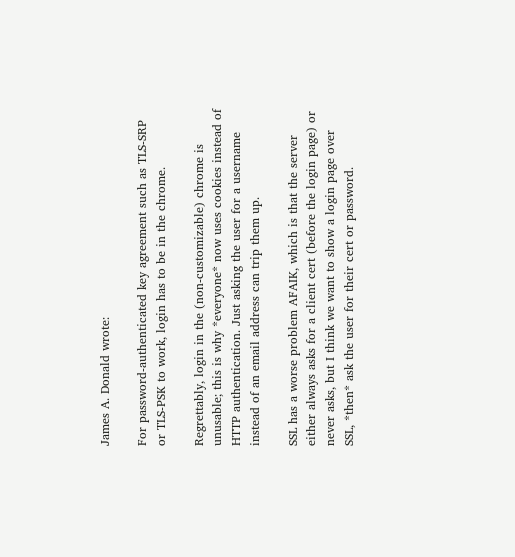James A. Donald wrote:

For password-authenticated key agreement such as TLS-SRP
or TLS-PSK to work, login has to be in the chrome.

Regrettably, login in the (non-customizable) chrome is unusable; this is why *everyone* now uses cookies instead of HTTP authentication. Just asking the user for a username instead of an email address can trip them up.

SSL has a worse problem AFAIK, which is that the server either always asks for a client cert (before the login page) or never asks, but I think we want to show a login page over SSL, *then* ask the user for their cert or password.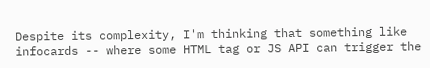Despite its complexity, I'm thinking that something like infocards -- where some HTML tag or JS API can trigger the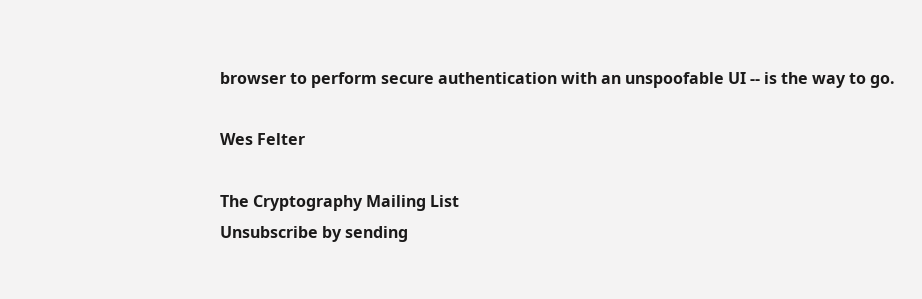browser to perform secure authentication with an unspoofable UI -- is the way to go.

Wes Felter

The Cryptography Mailing List
Unsubscribe by sending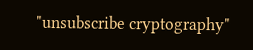"unsubscribe cryptography"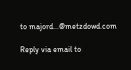to majord...@metzdowd.com

Reply via email to